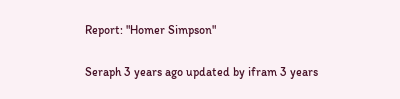Report: "Homer Simpson"

Seraph 3 years ago updated by ifram 3 years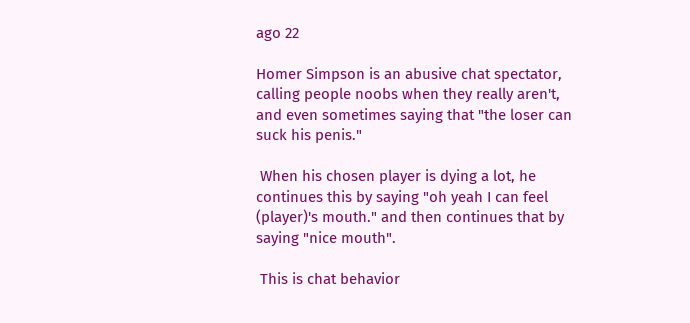ago 22

Homer Simpson is an abusive chat spectator, calling people noobs when they really aren't, and even sometimes saying that "the loser can suck his penis."

 When his chosen player is dying a lot, he continues this by saying "oh yeah I can feel (player)'s mouth." and then continues that by saying "nice mouth".

 This is chat behavior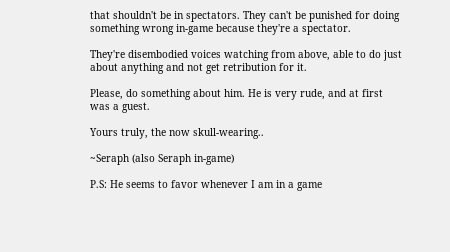that shouldn't be in spectators. They can't be punished for doing something wrong in-game because they're a spectator.

They're disembodied voices watching from above, able to do just about anything and not get retribution for it.

Please, do something about him. He is very rude, and at first was a guest.

Yours truly, the now skull-wearing..

~Seraph (also Seraph in-game)

P.S: He seems to favor whenever I am in a game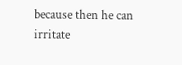because then he can irritate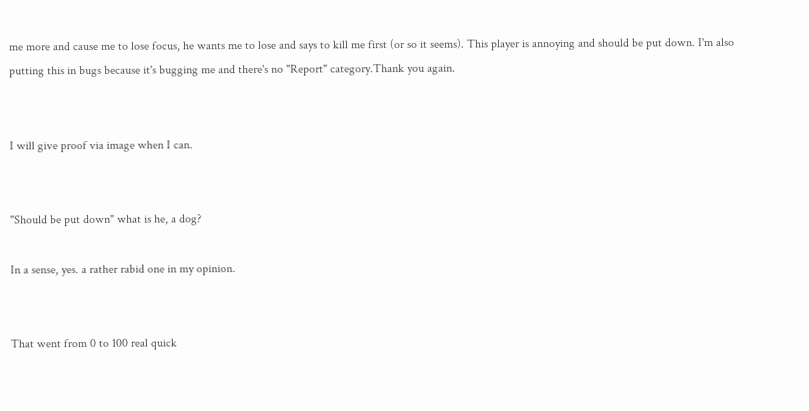me more and cause me to lose focus, he wants me to lose and says to kill me first (or so it seems). This player is annoying and should be put down. I'm also putting this in bugs because it's bugging me and there's no "Report" category.Thank you again.


I will give proof via image when I can.


"Should be put down" what is he, a dog?

In a sense, yes. a rather rabid one in my opinion.


That went from 0 to 100 real quick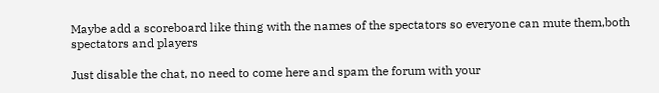Maybe add a scoreboard like thing with the names of the spectators so everyone can mute them,both spectators and players

Just disable the chat, no need to come here and spam the forum with your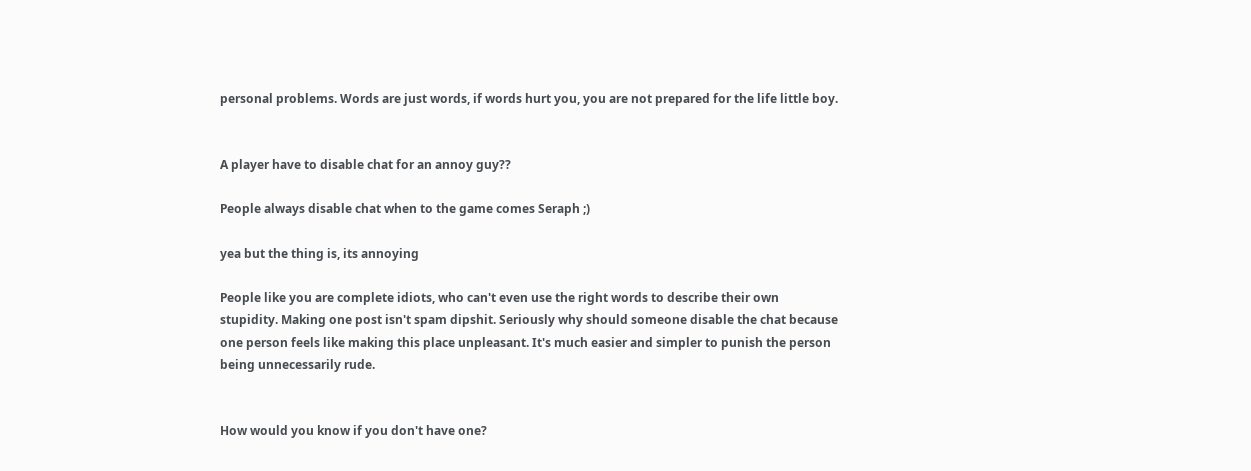personal problems. Words are just words, if words hurt you, you are not prepared for the life little boy.


A player have to disable chat for an annoy guy??

People always disable chat when to the game comes Seraph ;)

yea but the thing is, its annoying

People like you are complete idiots, who can't even use the right words to describe their own stupidity. Making one post isn't spam dipshit. Seriously why should someone disable the chat because one person feels like making this place unpleasant. It's much easier and simpler to punish the person being unnecessarily rude.


How would you know if you don't have one?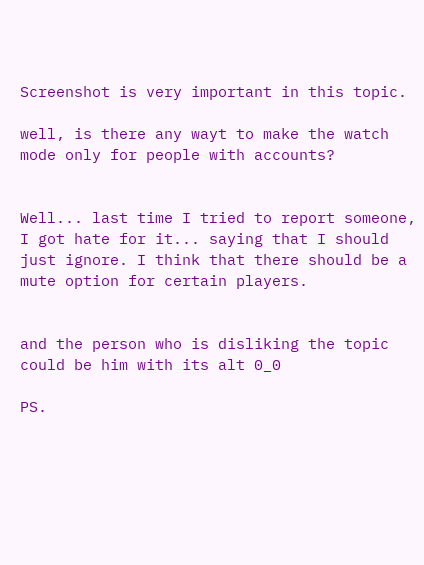Screenshot is very important in this topic.

well, is there any wayt to make the watch mode only for people with accounts?


Well... last time I tried to report someone, I got hate for it... saying that I should just ignore. I think that there should be a mute option for certain players.


and the person who is disliking the topic could be him with its alt 0_0

PS.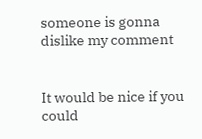someone is gonna dislike my comment


It would be nice if you could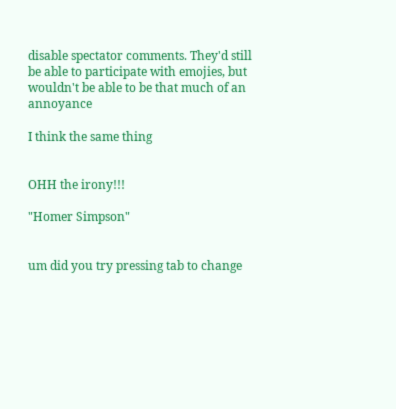disable spectator comments. They'd still be able to participate with emojies, but wouldn't be able to be that much of an annoyance

I think the same thing


OHH the irony!!!

"Homer Simpson"


um did you try pressing tab to change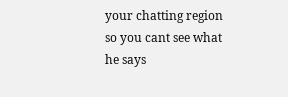your chatting region so you cant see what he says